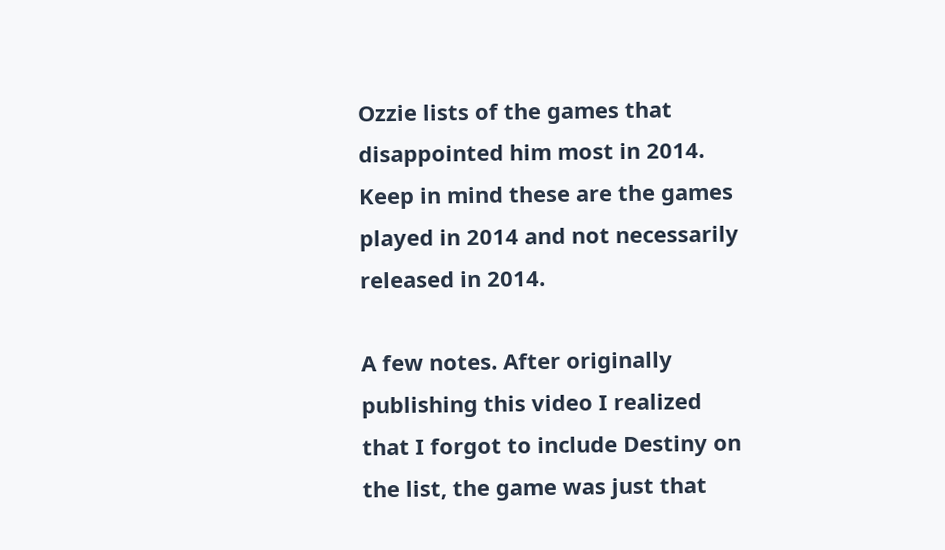Ozzie lists of the games that disappointed him most in 2014. Keep in mind these are the games played in 2014 and not necessarily released in 2014.

A few notes. After originally publishing this video I realized that I forgot to include Destiny on the list, the game was just that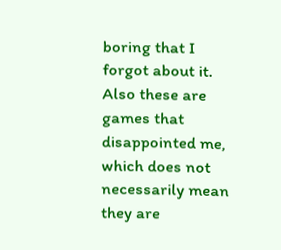boring that I forgot about it. Also these are games that disappointed me, which does not necessarily mean they are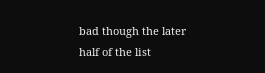bad though the later half of the list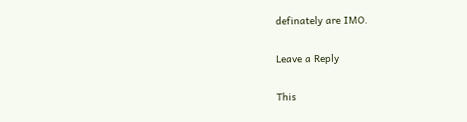definately are IMO.

Leave a Reply

This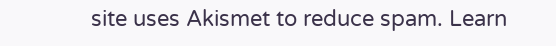site uses Akismet to reduce spam. Learn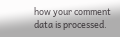how your comment data is processed.